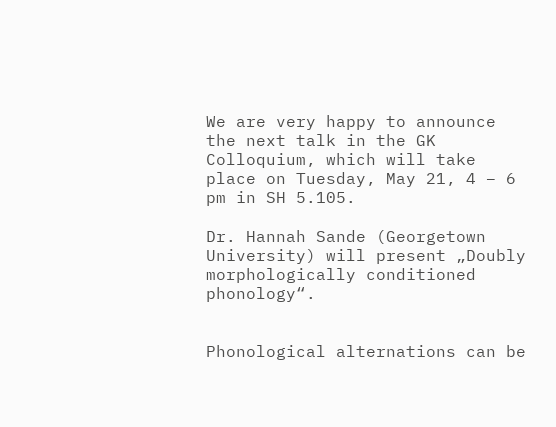We are very happy to announce the next talk in the GK Colloquium, which will take place on Tuesday, May 21, 4 – 6 pm in SH 5.105.

Dr. Hannah Sande (Georgetown University) will present „Doubly morphologically conditioned phonology“.


Phonological alternations can be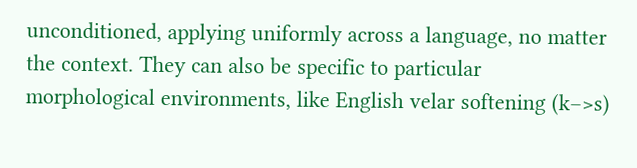unconditioned, applying uniformly across a language, no matter the context. They can also be specific to particular morphological environments, like English velar softening (k–>s)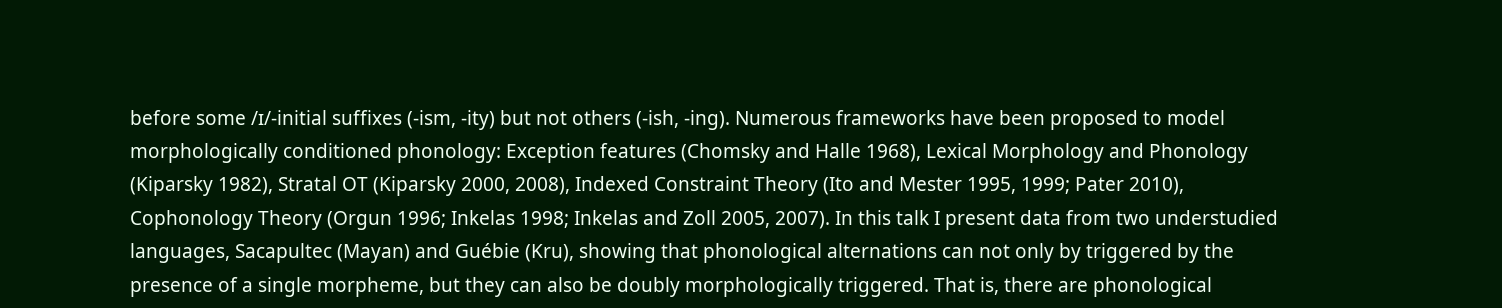before some /ɪ/-initial suffixes (-ism, -ity) but not others (-ish, -ing). Numerous frameworks have been proposed to model morphologically conditioned phonology: Exception features (Chomsky and Halle 1968), Lexical Morphology and Phonology (Kiparsky 1982), Stratal OT (Kiparsky 2000, 2008), Indexed Constraint Theory (Ito and Mester 1995, 1999; Pater 2010), Cophonology Theory (Orgun 1996; Inkelas 1998; Inkelas and Zoll 2005, 2007). In this talk I present data from two understudied languages, Sacapultec (Mayan) and Guébie (Kru), showing that phonological alternations can not only by triggered by the presence of a single morpheme, but they can also be doubly morphologically triggered. That is, there are phonological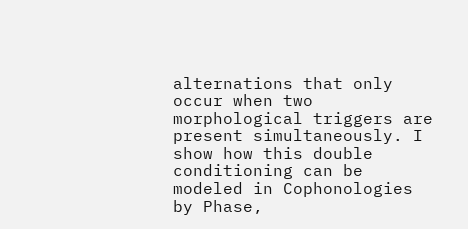alternations that only occur when two morphological triggers are present simultaneously. I show how this double conditioning can be modeled in Cophonologies by Phase,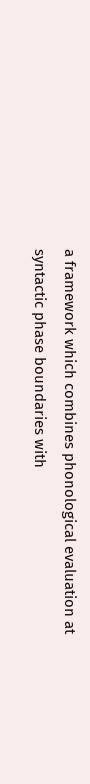a framework which combines phonological evaluation at syntactic phase boundaries with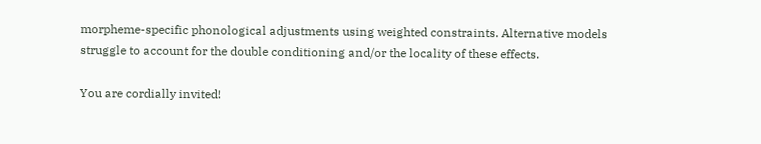morpheme-specific phonological adjustments using weighted constraints. Alternative models struggle to account for the double conditioning and/or the locality of these effects.

You are cordially invited!